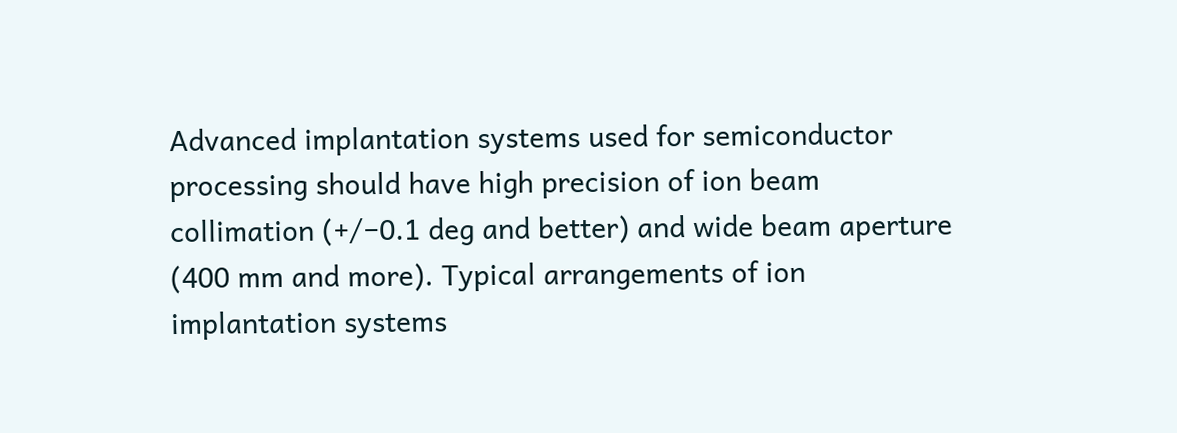Advanced implantation systems used for semiconductor processing should have high precision of ion beam collimation (+/−0.1 deg and better) and wide beam aperture (400 mm and more). Typical arrangements of ion implantation systems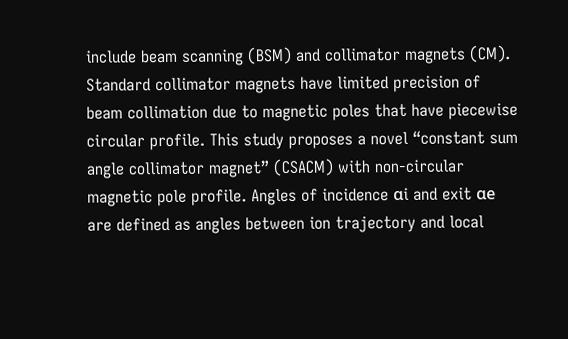include beam scanning (BSM) and collimator magnets (CM). Standard collimator magnets have limited precision of beam collimation due to magnetic poles that have piecewise circular profile. This study proposes a novel “constant sum angle collimator magnet” (CSACM) with non‐circular magnetic pole profile. Angles of incidence αi and exit αe are defined as angles between ion trajectory and local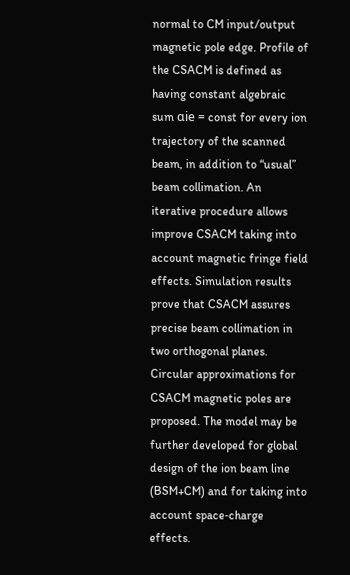normal to CM input/output magnetic pole edge. Profile of the CSACM is defined as having constant algebraic sum αie = const for every ion trajectory of the scanned beam, in addition to “usual” beam collimation. An iterative procedure allows improve CSACM taking into account magnetic fringe field effects. Simulation results prove that CSACM assures precise beam collimation in two orthogonal planes. Circular approximations for CSACM magnetic poles are proposed. The model may be further developed for global design of the ion beam line (BSM+CM) and for taking into account space‐charge effects.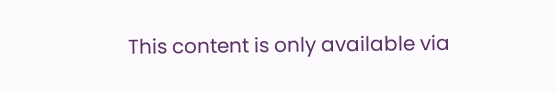This content is only available via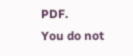PDF.
You do not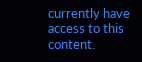currently have access to this content.